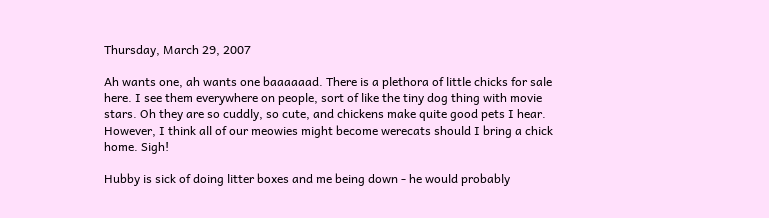Thursday, March 29, 2007

Ah wants one, ah wants one baaaaaad. There is a plethora of little chicks for sale here. I see them everywhere on people, sort of like the tiny dog thing with movie stars. Oh they are so cuddly, so cute, and chickens make quite good pets I hear. However, I think all of our meowies might become werecats should I bring a chick home. Sigh!

Hubby is sick of doing litter boxes and me being down - he would probably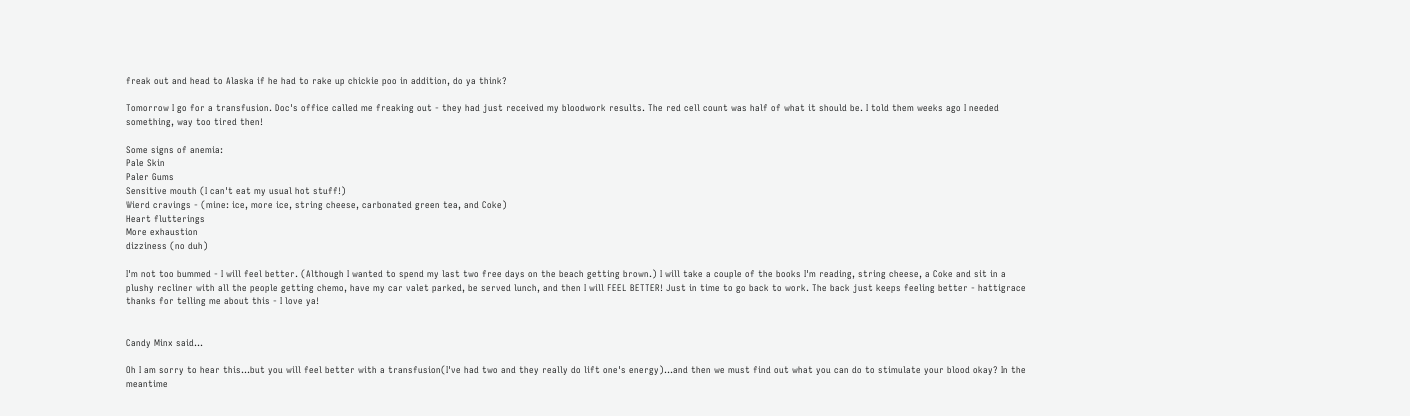freak out and head to Alaska if he had to rake up chickie poo in addition, do ya think?

Tomorrow I go for a transfusion. Doc's office called me freaking out - they had just received my bloodwork results. The red cell count was half of what it should be. I told them weeks ago I needed something, way too tired then!

Some signs of anemia:
Pale Skin
Paler Gums
Sensitive mouth (I can't eat my usual hot stuff!)
Wierd cravings - (mine: ice, more ice, string cheese, carbonated green tea, and Coke)
Heart flutterings
More exhaustion
dizziness (no duh)

I'm not too bummed - I will feel better. (Although I wanted to spend my last two free days on the beach getting brown.) I will take a couple of the books I'm reading, string cheese, a Coke and sit in a plushy recliner with all the people getting chemo, have my car valet parked, be served lunch, and then I will FEEL BETTER! Just in time to go back to work. The back just keeps feeling better - hattigrace thanks for telling me about this - I love ya!


Candy Minx said...

Oh I am sorry to hear this...but you will feel better with a transfusion(I've had two and they really do lift one's energy)...and then we must find out what you can do to stimulate your blood okay? In the meantime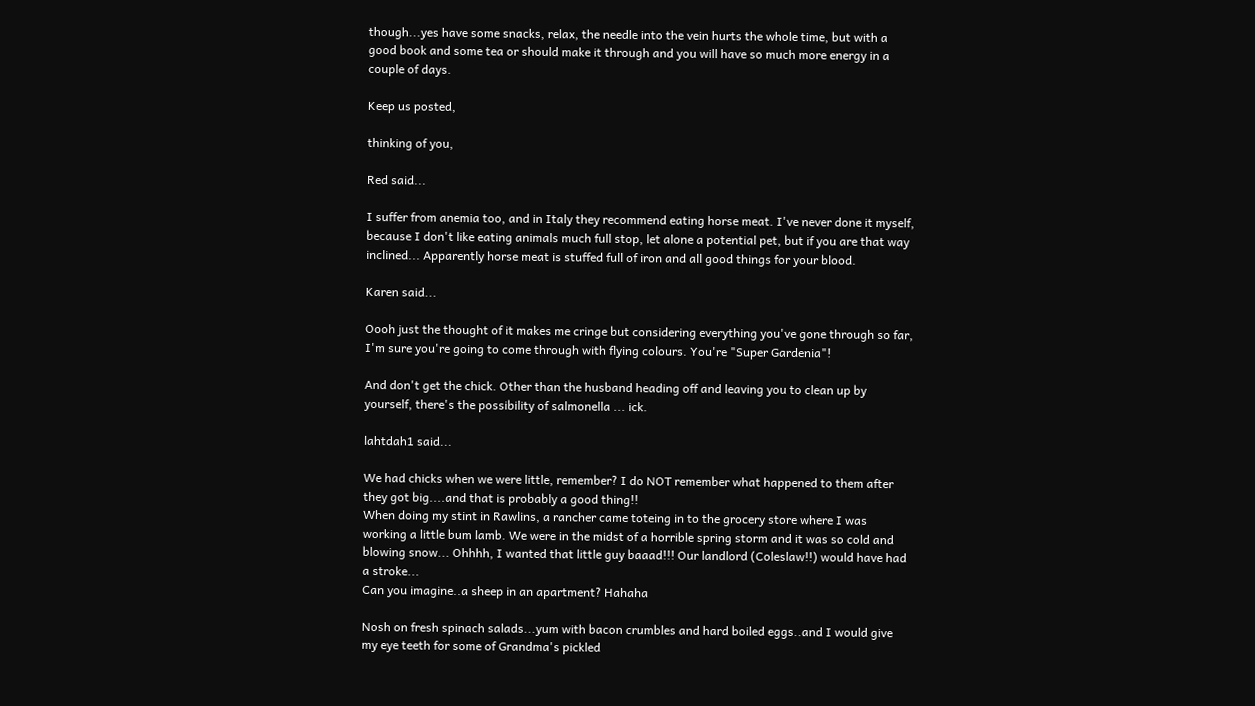though...yes have some snacks, relax, the needle into the vein hurts the whole time, but with a good book and some tea or should make it through and you will have so much more energy in a couple of days.

Keep us posted,

thinking of you,

Red said...

I suffer from anemia too, and in Italy they recommend eating horse meat. I've never done it myself, because I don't like eating animals much full stop, let alone a potential pet, but if you are that way inclined... Apparently horse meat is stuffed full of iron and all good things for your blood.

Karen said...

Oooh just the thought of it makes me cringe but considering everything you've gone through so far, I'm sure you're going to come through with flying colours. You're "Super Gardenia"!

And don't get the chick. Other than the husband heading off and leaving you to clean up by yourself, there's the possibility of salmonella ... ick.

lahtdah1 said...

We had chicks when we were little, remember? I do NOT remember what happened to them after they got big....and that is probably a good thing!!
When doing my stint in Rawlins, a rancher came toteing in to the grocery store where I was working a little bum lamb. We were in the midst of a horrible spring storm and it was so cold and blowing snow... Ohhhh, I wanted that little guy baaad!!! Our landlord (Coleslaw!!) would have had a stroke...
Can you imagine..a sheep in an apartment? Hahaha

Nosh on fresh spinach salads...yum with bacon crumbles and hard boiled eggs..and I would give my eye teeth for some of Grandma's pickled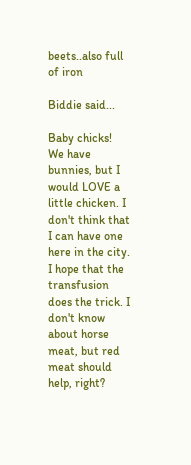beets..also full of iron

Biddie said...

Baby chicks! We have bunnies, but I would LOVE a little chicken. I don't think that I can have one here in the city.
I hope that the transfusion does the trick. I don't know about horse meat, but red meat should help, right?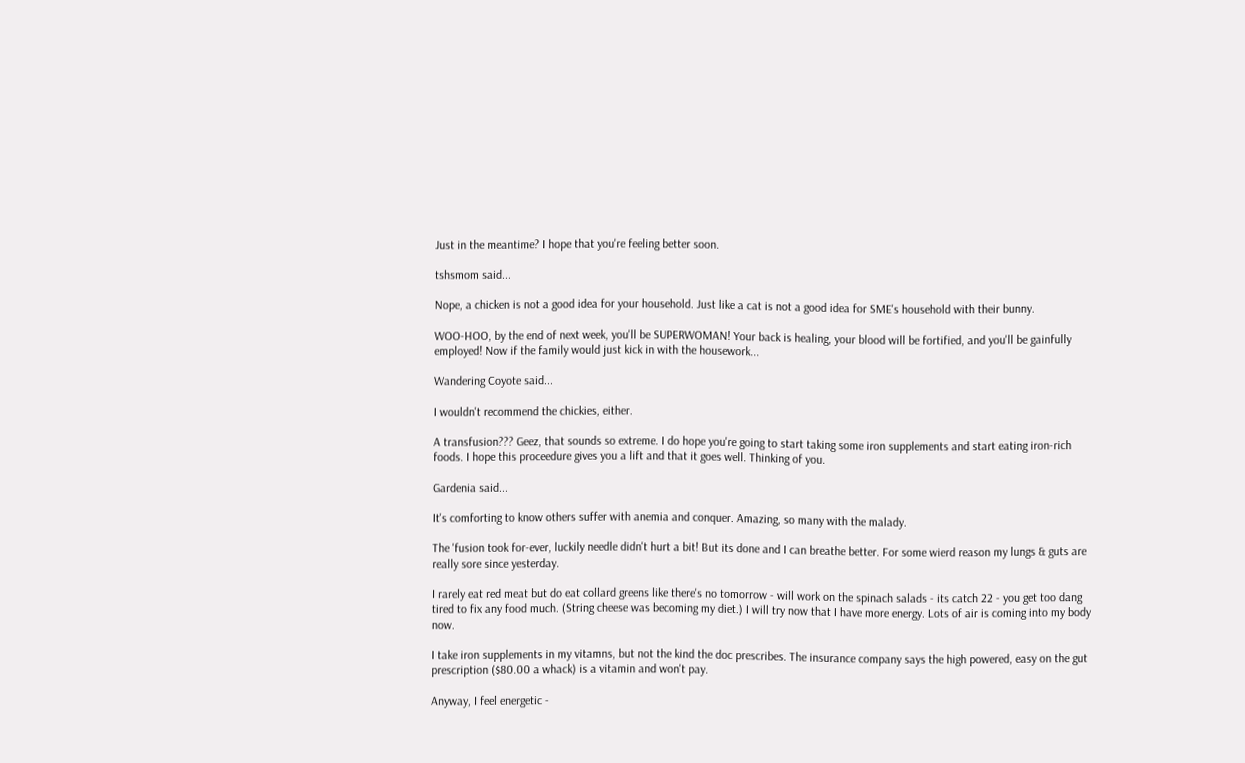Just in the meantime? I hope that you're feeling better soon.

tshsmom said...

Nope, a chicken is not a good idea for your household. Just like a cat is not a good idea for SME's household with their bunny.

WOO-HOO, by the end of next week, you'll be SUPERWOMAN! Your back is healing, your blood will be fortified, and you'll be gainfully employed! Now if the family would just kick in with the housework...

Wandering Coyote said...

I wouldn't recommend the chickies, either.

A transfusion??? Geez, that sounds so extreme. I do hope you're going to start taking some iron supplements and start eating iron-rich foods. I hope this proceedure gives you a lift and that it goes well. Thinking of you.

Gardenia said...

It's comforting to know others suffer with anemia and conquer. Amazing, so many with the malady.

The 'fusion took for-ever, luckily needle didn't hurt a bit! But its done and I can breathe better. For some wierd reason my lungs & guts are really sore since yesterday.

I rarely eat red meat but do eat collard greens like there's no tomorrow - will work on the spinach salads - its catch 22 - you get too dang tired to fix any food much. (String cheese was becoming my diet.) I will try now that I have more energy. Lots of air is coming into my body now.

I take iron supplements in my vitamns, but not the kind the doc prescribes. The insurance company says the high powered, easy on the gut prescription ($80.00 a whack) is a vitamin and won't pay.

Anyway, I feel energetic -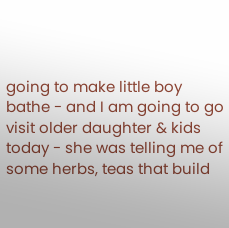going to make little boy bathe - and I am going to go visit older daughter & kids today - she was telling me of some herbs, teas that build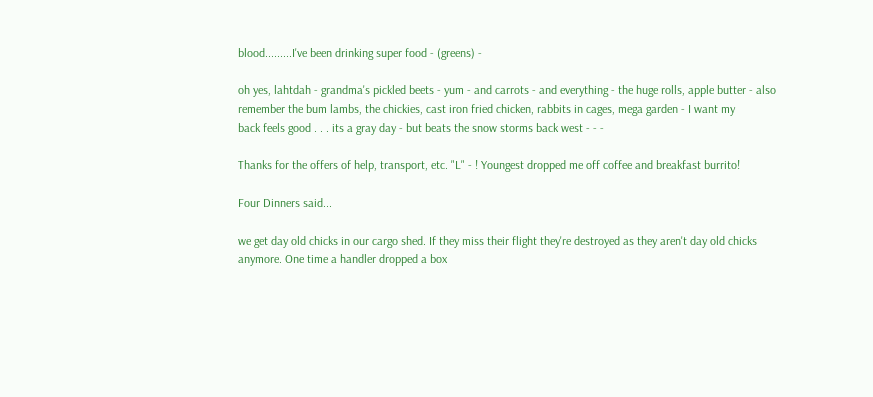blood.........I've been drinking super food - (greens) -

oh yes, lahtdah - grandma's pickled beets - yum - and carrots - and everything - the huge rolls, apple butter - also remember the bum lambs, the chickies, cast iron fried chicken, rabbits in cages, mega garden - I want my
back feels good . . . its a gray day - but beats the snow storms back west - - -

Thanks for the offers of help, transport, etc. "L" - ! Youngest dropped me off coffee and breakfast burrito!

Four Dinners said...

we get day old chicks in our cargo shed. If they miss their flight they're destroyed as they aren't day old chicks anymore. One time a handler dropped a box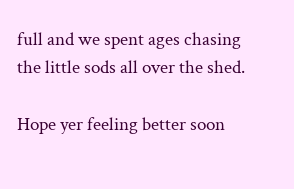full and we spent ages chasing the little sods all over the shed.

Hope yer feeling better soon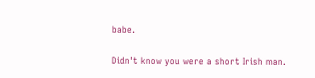babe.

Didn't know you were a short Irish man.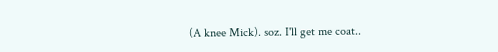(A knee Mick). soz. I'll get me coat..